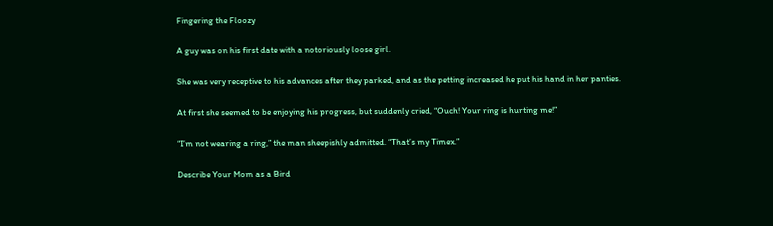Fingering the Floozy

A guy was on his first date with a notoriously loose girl.

She was very receptive to his advances after they parked, and as the petting increased he put his hand in her panties.

At first she seemed to be enjoying his progress, but suddenly cried, “Ouch! Your ring is hurting me!”

“I’m not wearing a ring,” the man sheepishly admitted. “That’s my Timex.”

Describe Your Mom as a Bird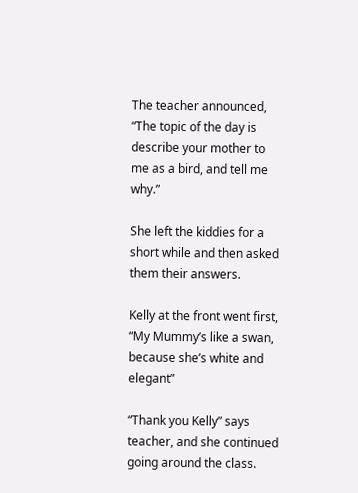The teacher announced, “The topic of the day is describe your mother to me as a bird, and tell me why.”

She left the kiddies for a short while and then asked them their answers.

Kelly at the front went first, “My Mummy’s like a swan, because she’s white and elegant”

“Thank you Kelly” says teacher, and she continued going around the class.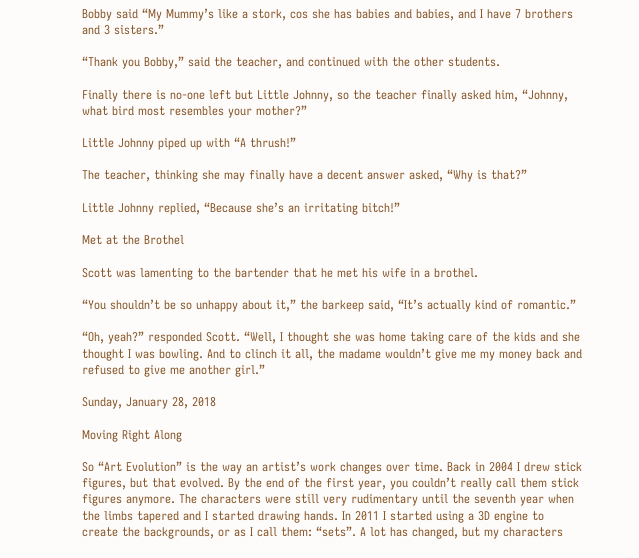Bobby said “My Mummy’s like a stork, cos she has babies and babies, and I have 7 brothers and 3 sisters.”

“Thank you Bobby,” said the teacher, and continued with the other students.

Finally there is no-one left but Little Johnny, so the teacher finally asked him, “Johnny, what bird most resembles your mother?”

Little Johnny piped up with “A thrush!”

The teacher, thinking she may finally have a decent answer asked, “Why is that?”

Little Johnny replied, “Because she’s an irritating bitch!”

Met at the Brothel

Scott was lamenting to the bartender that he met his wife in a brothel.

“You shouldn’t be so unhappy about it,” the barkeep said, “It’s actually kind of romantic.”

“Oh, yeah?” responded Scott. “Well, I thought she was home taking care of the kids and she thought I was bowling. And to clinch it all, the madame wouldn’t give me my money back and refused to give me another girl.”

Sunday, January 28, 2018

Moving Right Along

So “Art Evolution” is the way an artist’s work changes over time. Back in 2004 I drew stick figures, but that evolved. By the end of the first year, you couldn’t really call them stick figures anymore. The characters were still very rudimentary until the seventh year when the limbs tapered and I started drawing hands. In 2011 I started using a 3D engine to create the backgrounds, or as I call them: “sets”. A lot has changed, but my characters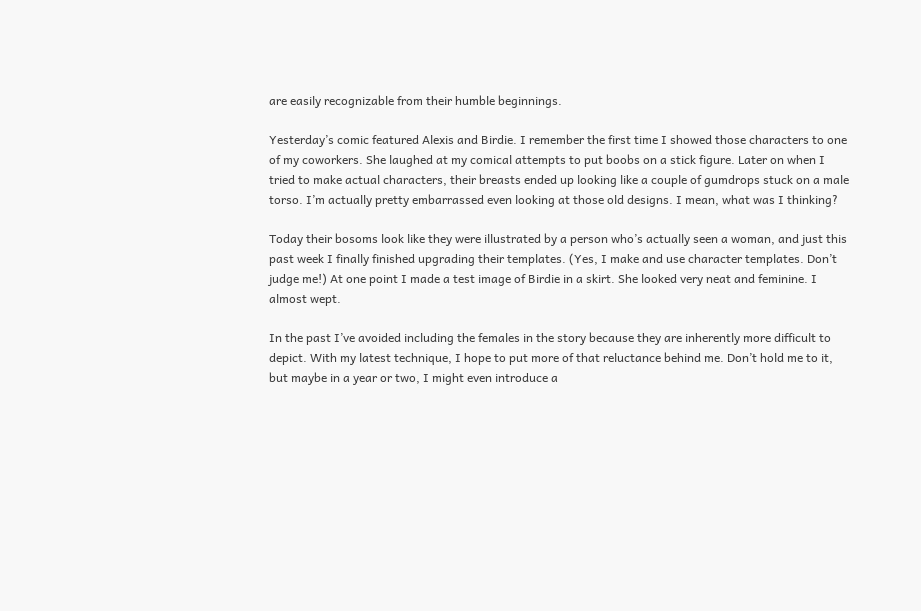are easily recognizable from their humble beginnings.

Yesterday’s comic featured Alexis and Birdie. I remember the first time I showed those characters to one of my coworkers. She laughed at my comical attempts to put boobs on a stick figure. Later on when I tried to make actual characters, their breasts ended up looking like a couple of gumdrops stuck on a male torso. I’m actually pretty embarrassed even looking at those old designs. I mean, what was I thinking?

Today their bosoms look like they were illustrated by a person who’s actually seen a woman, and just this past week I finally finished upgrading their templates. (Yes, I make and use character templates. Don’t judge me!) At one point I made a test image of Birdie in a skirt. She looked very neat and feminine. I almost wept.

In the past I’ve avoided including the females in the story because they are inherently more difficult to depict. With my latest technique, I hope to put more of that reluctance behind me. Don’t hold me to it, but maybe in a year or two, I might even introduce a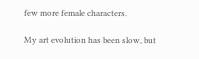few more female characters.

My art evolution has been slow, but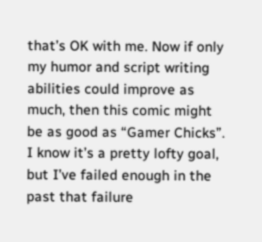that’s OK with me. Now if only my humor and script writing abilities could improve as much, then this comic might be as good as “Gamer Chicks”. I know it’s a pretty lofty goal, but I’ve failed enough in the past that failure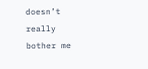doesn’t really bother me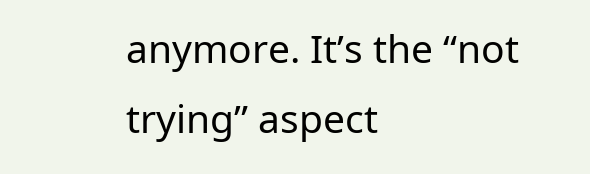anymore. It’s the “not trying” aspect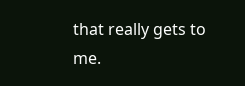that really gets to me.